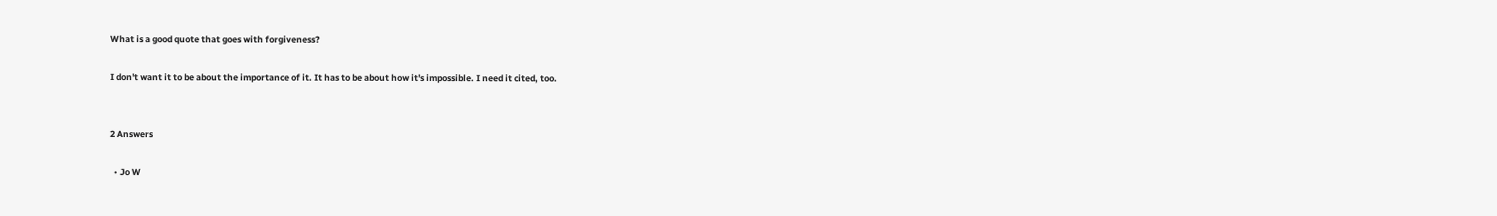What is a good quote that goes with forgiveness?

I don't want it to be about the importance of it. It has to be about how it's impossible. I need it cited, too.


2 Answers

  • Jo W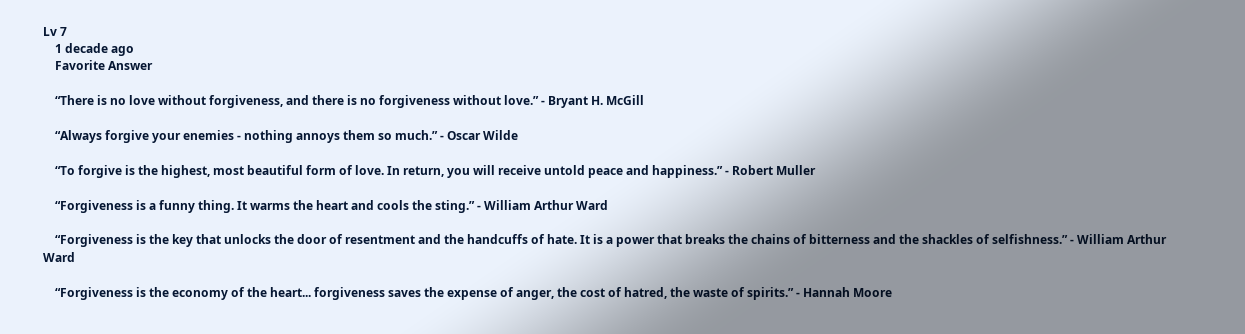Lv 7
    1 decade ago
    Favorite Answer

    “There is no love without forgiveness, and there is no forgiveness without love.” - Bryant H. McGill

    “Always forgive your enemies - nothing annoys them so much.” - Oscar Wilde

    “To forgive is the highest, most beautiful form of love. In return, you will receive untold peace and happiness.” - Robert Muller

    “Forgiveness is a funny thing. It warms the heart and cools the sting.” - William Arthur Ward

    “Forgiveness is the key that unlocks the door of resentment and the handcuffs of hate. It is a power that breaks the chains of bitterness and the shackles of selfishness.” - William Arthur Ward

    “Forgiveness is the economy of the heart... forgiveness saves the expense of anger, the cost of hatred, the waste of spirits.” - Hannah Moore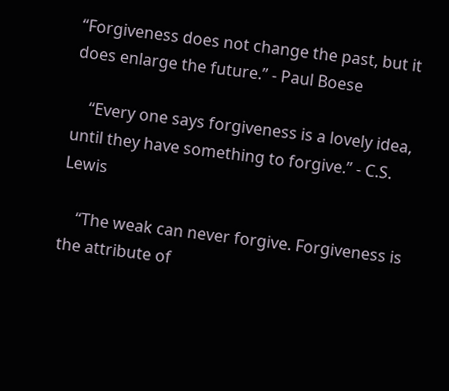“Forgiveness does not change the past, but it does enlarge the future.” - Paul Boese

    “Every one says forgiveness is a lovely idea, until they have something to forgive.” - C.S. Lewis

    “The weak can never forgive. Forgiveness is the attribute of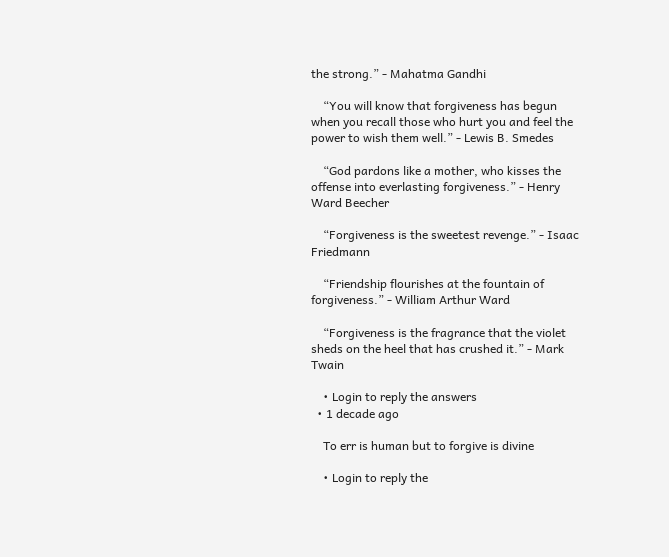the strong.” - Mahatma Gandhi

    “You will know that forgiveness has begun when you recall those who hurt you and feel the power to wish them well.” - Lewis B. Smedes

    “God pardons like a mother, who kisses the offense into everlasting forgiveness.” - Henry Ward Beecher

    “Forgiveness is the sweetest revenge.” - Isaac Friedmann

    “Friendship flourishes at the fountain of forgiveness.” - William Arthur Ward

    “Forgiveness is the fragrance that the violet sheds on the heel that has crushed it.” - Mark Twain

    • Login to reply the answers
  • 1 decade ago

    To err is human but to forgive is divine

    • Login to reply the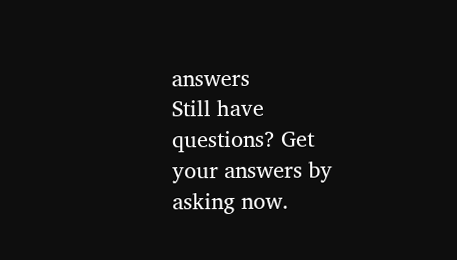answers
Still have questions? Get your answers by asking now.